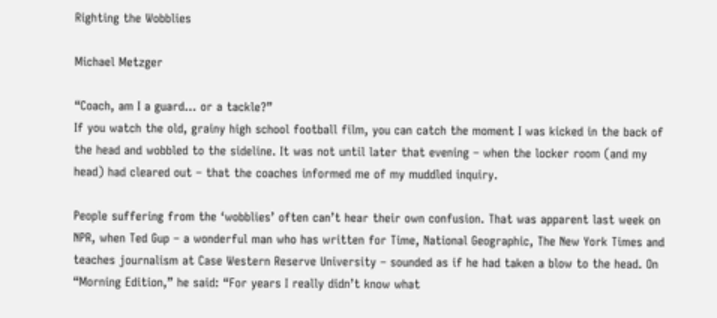Righting the Wobblies

Michael Metzger

“Coach, am I a guard… or a tackle?”
If you watch the old, grainy high school football film, you can catch the moment I was kicked in the back of the head and wobbled to the sideline. It was not until later that evening – when the locker room (and my head) had cleared out – that the coaches informed me of my muddled inquiry.

People suffering from the ‘wobblies’ often can’t hear their own confusion. That was apparent last week on NPR, when Ted Gup – a wonderful man who has written for Time, National Geographic, The New York Times and teaches journalism at Case Western Reserve University – sounded as if he had taken a blow to the head. On “Morning Edition,” he said: “For years I really didn’t know what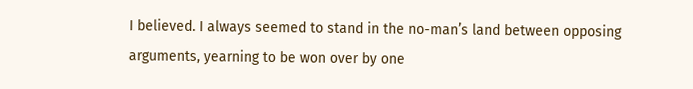I believed. I always seemed to stand in the no-man’s land between opposing arguments, yearning to be won over by one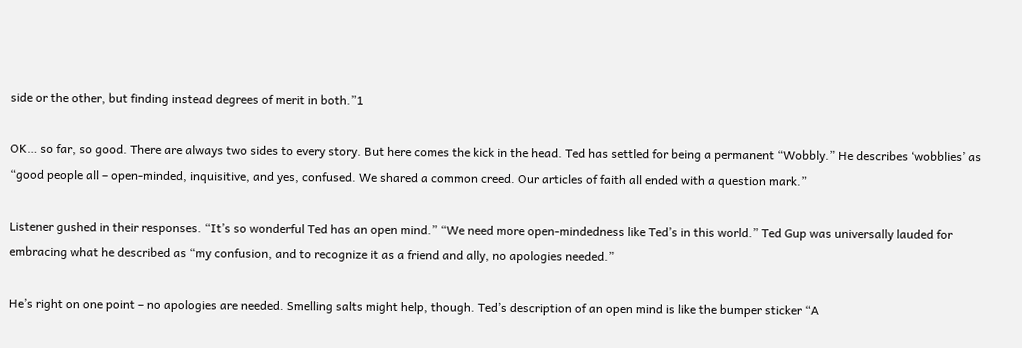side or the other, but finding instead degrees of merit in both.”1

OK… so far, so good. There are always two sides to every story. But here comes the kick in the head. Ted has settled for being a permanent “Wobbly.” He describes ‘wobblies’ as “good people all – open-minded, inquisitive, and yes, confused. We shared a common creed. Our articles of faith all ended with a question mark.”

Listener gushed in their responses. “It’s so wonderful Ted has an open mind.” “We need more open-mindedness like Ted’s in this world.” Ted Gup was universally lauded for embracing what he described as “my confusion, and to recognize it as a friend and ally, no apologies needed.”

He’s right on one point – no apologies are needed. Smelling salts might help, though. Ted’s description of an open mind is like the bumper sticker “A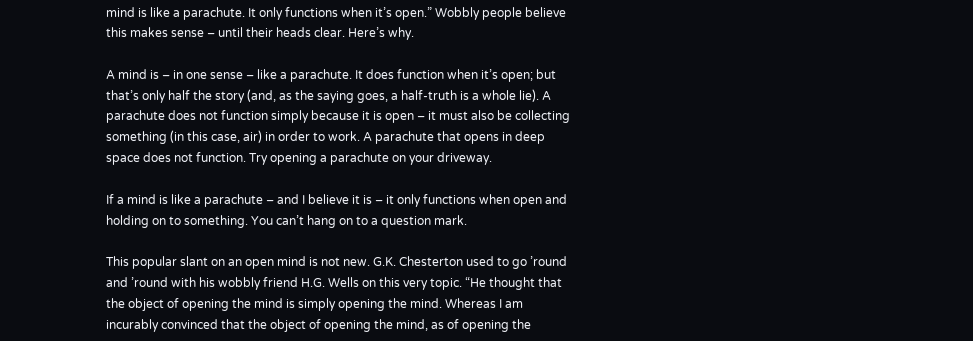mind is like a parachute. It only functions when it’s open.” Wobbly people believe this makes sense – until their heads clear. Here’s why.

A mind is – in one sense – like a parachute. It does function when it’s open; but that’s only half the story (and, as the saying goes, a half-truth is a whole lie). A parachute does not function simply because it is open – it must also be collecting something (in this case, air) in order to work. A parachute that opens in deep space does not function. Try opening a parachute on your driveway.

If a mind is like a parachute – and I believe it is – it only functions when open and holding on to something. You can’t hang on to a question mark.

This popular slant on an open mind is not new. G.K. Chesterton used to go ’round and ’round with his wobbly friend H.G. Wells on this very topic. “He thought that the object of opening the mind is simply opening the mind. Whereas I am incurably convinced that the object of opening the mind, as of opening the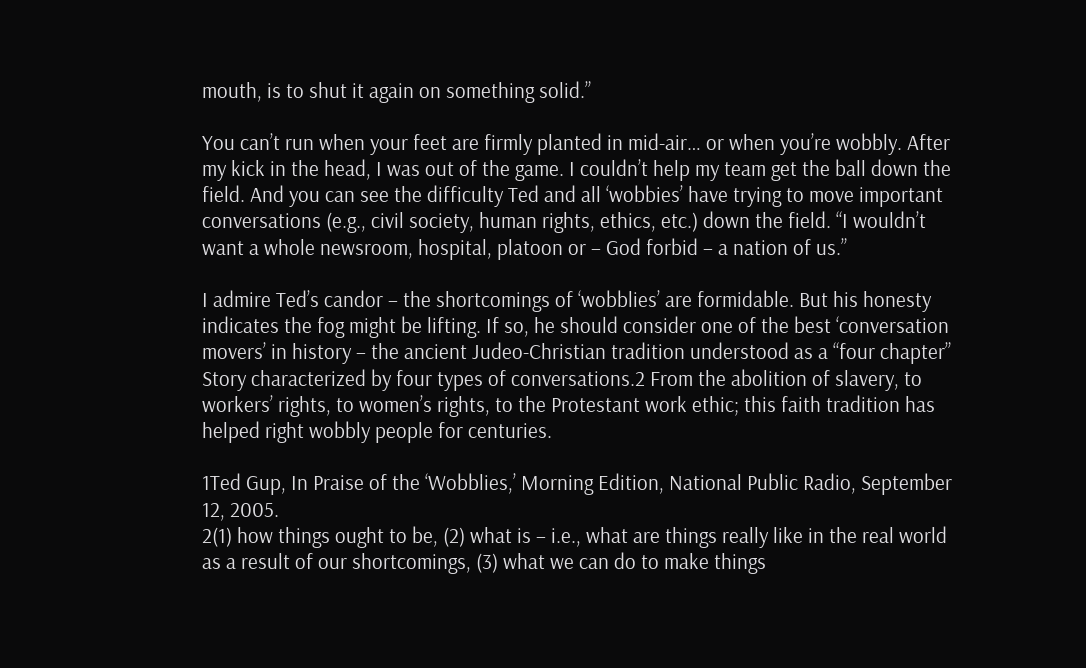mouth, is to shut it again on something solid.”

You can’t run when your feet are firmly planted in mid-air… or when you’re wobbly. After my kick in the head, I was out of the game. I couldn’t help my team get the ball down the field. And you can see the difficulty Ted and all ‘wobbies’ have trying to move important conversations (e.g., civil society, human rights, ethics, etc.) down the field. “I wouldn’t want a whole newsroom, hospital, platoon or – God forbid – a nation of us.”

I admire Ted’s candor – the shortcomings of ‘wobblies’ are formidable. But his honesty indicates the fog might be lifting. If so, he should consider one of the best ‘conversation movers’ in history – the ancient Judeo-Christian tradition understood as a “four chapter” Story characterized by four types of conversations.2 From the abolition of slavery, to workers’ rights, to women’s rights, to the Protestant work ethic; this faith tradition has helped right wobbly people for centuries.

1Ted Gup, In Praise of the ‘Wobblies,’ Morning Edition, National Public Radio, September 12, 2005.
2(1) how things ought to be, (2) what is – i.e., what are things really like in the real world as a result of our shortcomings, (3) what we can do to make things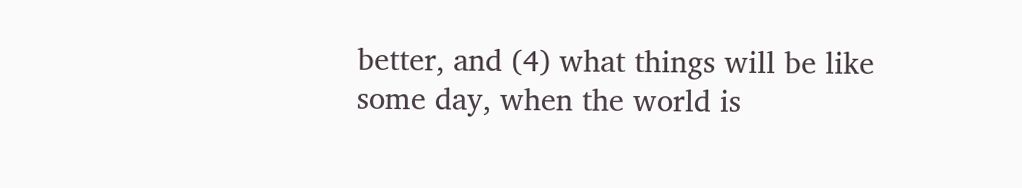better, and (4) what things will be like some day, when the world is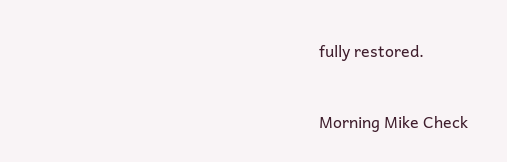fully restored.


Morning Mike Check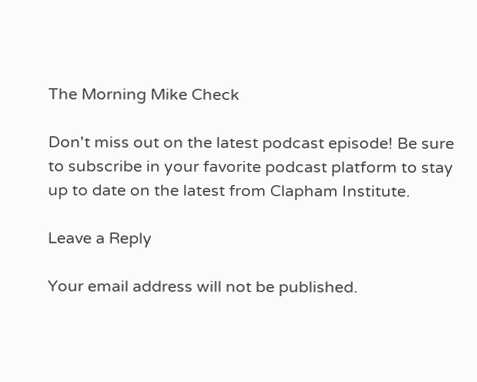The Morning Mike Check

Don't miss out on the latest podcast episode! Be sure to subscribe in your favorite podcast platform to stay up to date on the latest from Clapham Institute.

Leave a Reply

Your email address will not be published.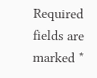Required fields are marked *